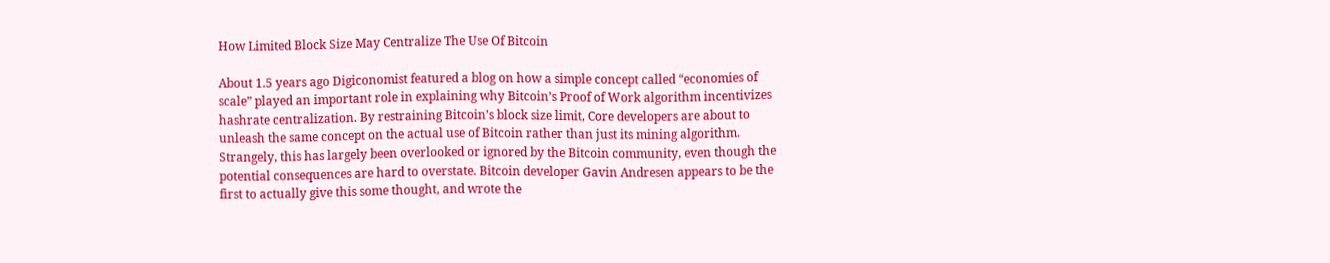How Limited Block Size May Centralize The Use Of Bitcoin

About 1.5 years ago Digiconomist featured a blog on how a simple concept called “economies of scale” played an important role in explaining why Bitcoin’s Proof of Work algorithm incentivizes hashrate centralization. By restraining Bitcoin’s block size limit, Core developers are about to unleash the same concept on the actual use of Bitcoin rather than just its mining algorithm. Strangely, this has largely been overlooked or ignored by the Bitcoin community, even though the potential consequences are hard to overstate. Bitcoin developer Gavin Andresen appears to be the first to actually give this some thought, and wrote the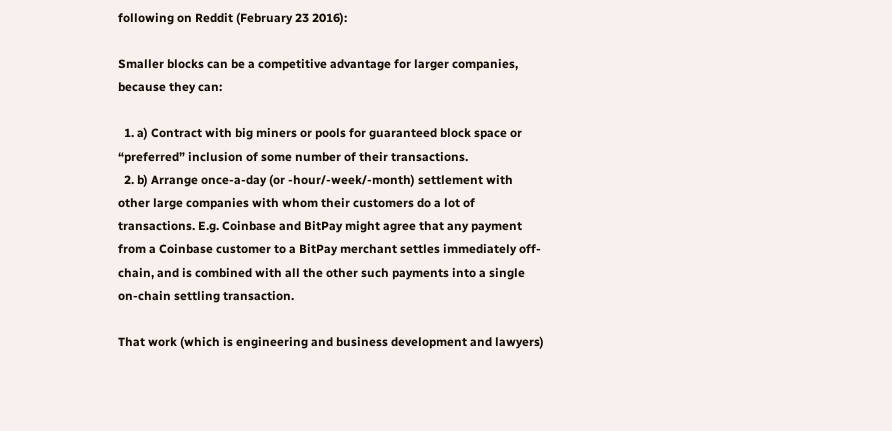following on Reddit (February 23 2016):

Smaller blocks can be a competitive advantage for larger companies, because they can:

  1. a) Contract with big miners or pools for guaranteed block space or “preferred” inclusion of some number of their transactions.
  2. b) Arrange once-a-day (or -hour/-week/-month) settlement with other large companies with whom their customers do a lot of transactions. E.g. Coinbase and BitPay might agree that any payment from a Coinbase customer to a BitPay merchant settles immediately off-chain, and is combined with all the other such payments into a single on-chain settling transaction.

That work (which is engineering and business development and lawyers)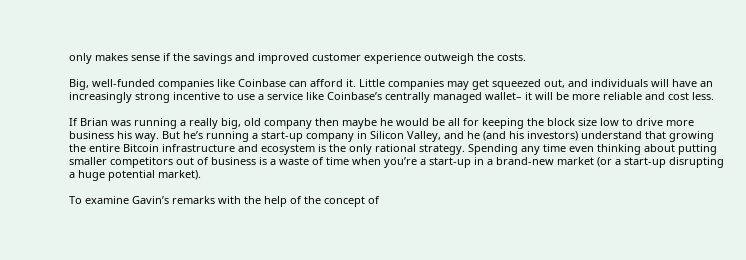only makes sense if the savings and improved customer experience outweigh the costs.

Big, well-funded companies like Coinbase can afford it. Little companies may get squeezed out, and individuals will have an increasingly strong incentive to use a service like Coinbase’s centrally managed wallet– it will be more reliable and cost less.

If Brian was running a really big, old company then maybe he would be all for keeping the block size low to drive more business his way. But he’s running a start-up company in Silicon Valley, and he (and his investors) understand that growing the entire Bitcoin infrastructure and ecosystem is the only rational strategy. Spending any time even thinking about putting smaller competitors out of business is a waste of time when you’re a start-up in a brand-new market (or a start-up disrupting a huge potential market).

To examine Gavin’s remarks with the help of the concept of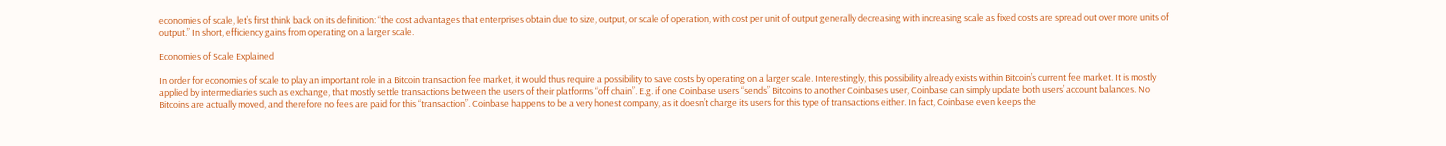economies of scale, let’s first think back on its definition: “the cost advantages that enterprises obtain due to size, output, or scale of operation, with cost per unit of output generally decreasing with increasing scale as fixed costs are spread out over more units of output.” In short, efficiency gains from operating on a larger scale.

Economies of Scale Explained

In order for economies of scale to play an important role in a Bitcoin transaction fee market, it would thus require a possibility to save costs by operating on a larger scale. Interestingly, this possibility already exists within Bitcoin’s current fee market. It is mostly applied by intermediaries such as exchange, that mostly settle transactions between the users of their platforms “off chain”. E.g. if one Coinbase users “sends” Bitcoins to another Coinbases user, Coinbase can simply update both users’ account balances. No Bitcoins are actually moved, and therefore no fees are paid for this “transaction”. Coinbase happens to be a very honest company, as it doesn’t charge its users for this type of transactions either. In fact, Coinbase even keeps the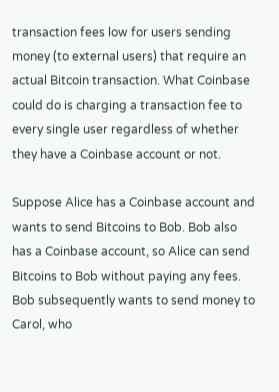transaction fees low for users sending money (to external users) that require an actual Bitcoin transaction. What Coinbase could do is charging a transaction fee to every single user regardless of whether they have a Coinbase account or not.

Suppose Alice has a Coinbase account and wants to send Bitcoins to Bob. Bob also has a Coinbase account, so Alice can send Bitcoins to Bob without paying any fees. Bob subsequently wants to send money to Carol, who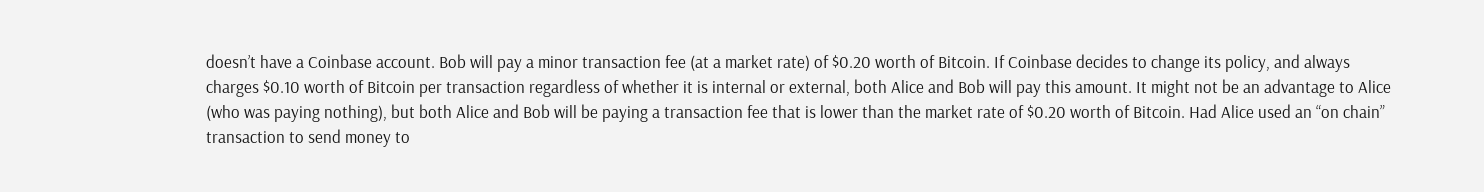doesn’t have a Coinbase account. Bob will pay a minor transaction fee (at a market rate) of $0.20 worth of Bitcoin. If Coinbase decides to change its policy, and always charges $0.10 worth of Bitcoin per transaction regardless of whether it is internal or external, both Alice and Bob will pay this amount. It might not be an advantage to Alice (who was paying nothing), but both Alice and Bob will be paying a transaction fee that is lower than the market rate of $0.20 worth of Bitcoin. Had Alice used an “on chain” transaction to send money to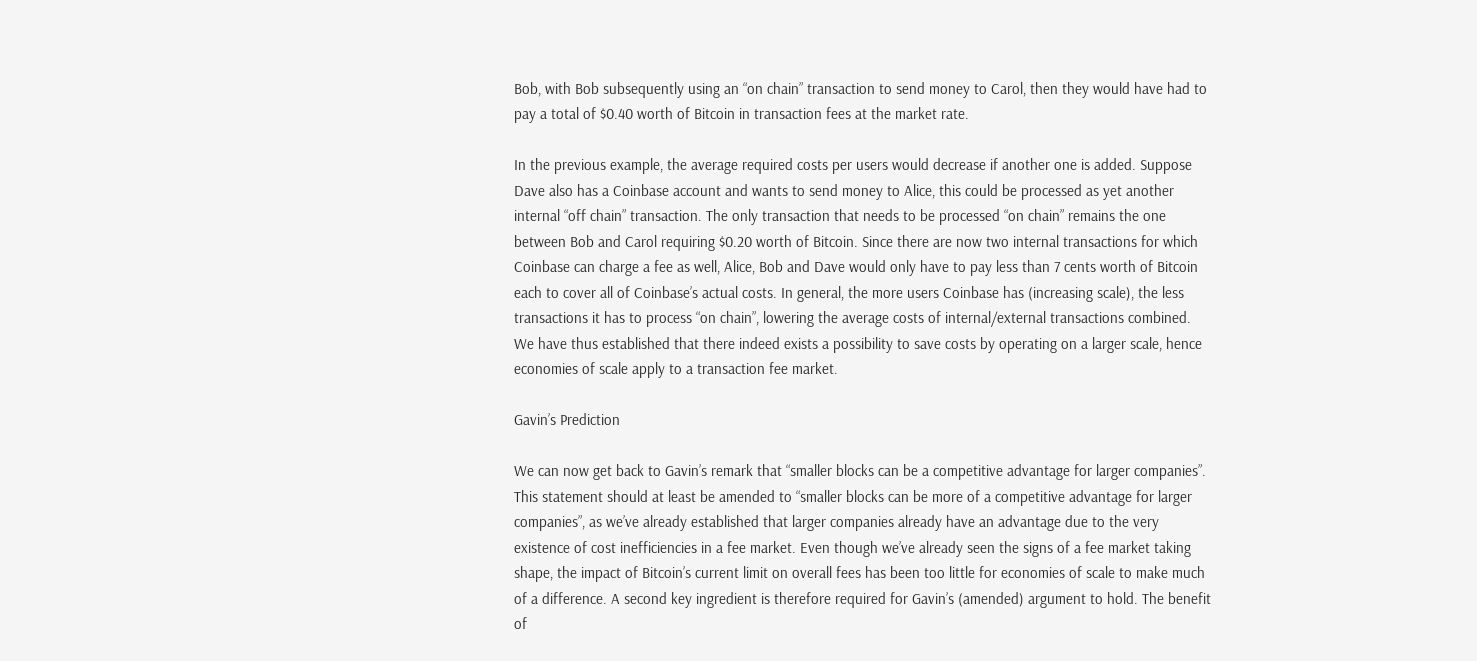Bob, with Bob subsequently using an “on chain” transaction to send money to Carol, then they would have had to pay a total of $0.40 worth of Bitcoin in transaction fees at the market rate.

In the previous example, the average required costs per users would decrease if another one is added. Suppose Dave also has a Coinbase account and wants to send money to Alice, this could be processed as yet another internal “off chain” transaction. The only transaction that needs to be processed “on chain” remains the one between Bob and Carol requiring $0.20 worth of Bitcoin. Since there are now two internal transactions for which Coinbase can charge a fee as well, Alice, Bob and Dave would only have to pay less than 7 cents worth of Bitcoin each to cover all of Coinbase’s actual costs. In general, the more users Coinbase has (increasing scale), the less transactions it has to process “on chain”, lowering the average costs of internal/external transactions combined. We have thus established that there indeed exists a possibility to save costs by operating on a larger scale, hence economies of scale apply to a transaction fee market.

Gavin’s Prediction

We can now get back to Gavin’s remark that “smaller blocks can be a competitive advantage for larger companies”. This statement should at least be amended to “smaller blocks can be more of a competitive advantage for larger companies”, as we’ve already established that larger companies already have an advantage due to the very existence of cost inefficiencies in a fee market. Even though we’ve already seen the signs of a fee market taking shape, the impact of Bitcoin’s current limit on overall fees has been too little for economies of scale to make much of a difference. A second key ingredient is therefore required for Gavin’s (amended) argument to hold. The benefit of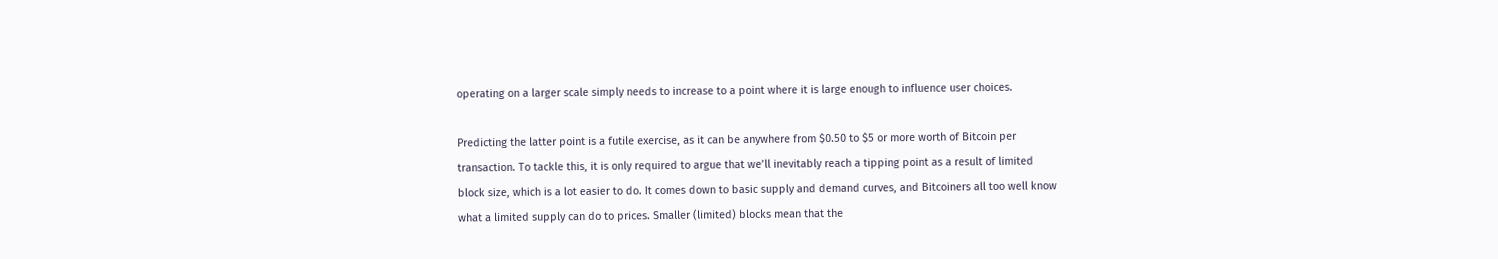operating on a larger scale simply needs to increase to a point where it is large enough to influence user choices.

Predicting the latter point is a futile exercise, as it can be anywhere from $0.50 to $5 or more worth of Bitcoin per transaction. To tackle this, it is only required to argue that we’ll inevitably reach a tipping point as a result of limited block size, which is a lot easier to do. It comes down to basic supply and demand curves, and Bitcoiners all too well know what a limited supply can do to prices. Smaller (limited) blocks mean that the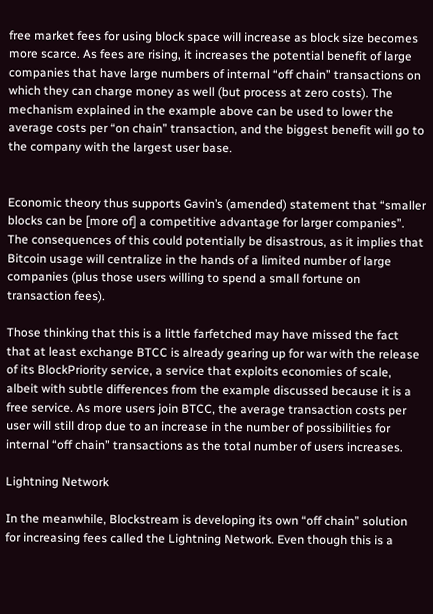free market fees for using block space will increase as block size becomes more scarce. As fees are rising, it increases the potential benefit of large companies that have large numbers of internal “off chain” transactions on which they can charge money as well (but process at zero costs). The mechanism explained in the example above can be used to lower the average costs per “on chain” transaction, and the biggest benefit will go to the company with the largest user base.


Economic theory thus supports Gavin’s (amended) statement that “smaller blocks can be [more of] a competitive advantage for larger companies”. The consequences of this could potentially be disastrous, as it implies that Bitcoin usage will centralize in the hands of a limited number of large companies (plus those users willing to spend a small fortune on transaction fees).

Those thinking that this is a little farfetched may have missed the fact that at least exchange BTCC is already gearing up for war with the release of its BlockPriority service, a service that exploits economies of scale, albeit with subtle differences from the example discussed because it is a free service. As more users join BTCC, the average transaction costs per user will still drop due to an increase in the number of possibilities for internal “off chain” transactions as the total number of users increases.

Lightning Network

In the meanwhile, Blockstream is developing its own “off chain” solution for increasing fees called the Lightning Network. Even though this is a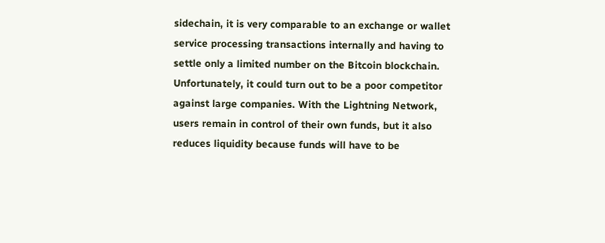sidechain, it is very comparable to an exchange or wallet service processing transactions internally and having to settle only a limited number on the Bitcoin blockchain. Unfortunately, it could turn out to be a poor competitor against large companies. With the Lightning Network, users remain in control of their own funds, but it also reduces liquidity because funds will have to be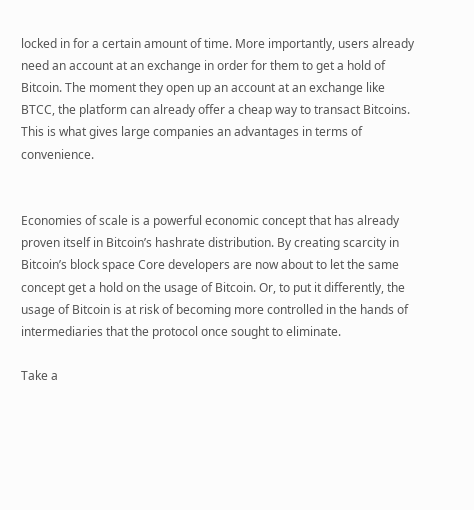locked in for a certain amount of time. More importantly, users already need an account at an exchange in order for them to get a hold of Bitcoin. The moment they open up an account at an exchange like BTCC, the platform can already offer a cheap way to transact Bitcoins. This is what gives large companies an advantages in terms of convenience.


Economies of scale is a powerful economic concept that has already proven itself in Bitcoin’s hashrate distribution. By creating scarcity in Bitcoin’s block space Core developers are now about to let the same concept get a hold on the usage of Bitcoin. Or, to put it differently, the usage of Bitcoin is at risk of becoming more controlled in the hands of intermediaries that the protocol once sought to eliminate.

Take a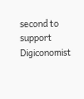second to support Digiconomist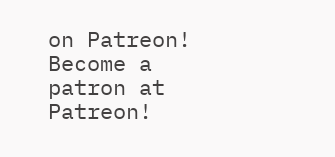on Patreon!
Become a patron at Patreon!